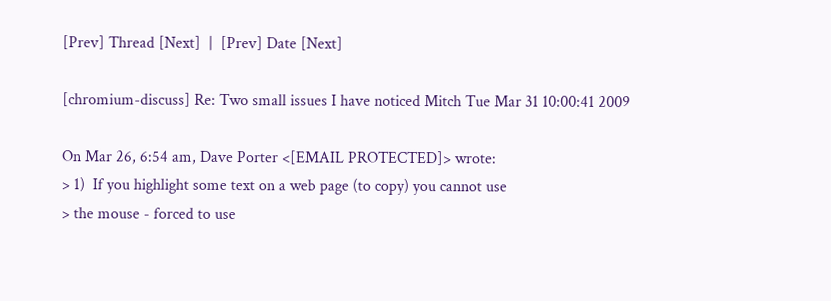[Prev] Thread [Next]  |  [Prev] Date [Next]

[chromium-discuss] Re: Two small issues I have noticed Mitch Tue Mar 31 10:00:41 2009

On Mar 26, 6:54 am, Dave Porter <[EMAIL PROTECTED]> wrote:
> 1)  If you highlight some text on a web page (to copy) you cannot use
> the mouse - forced to use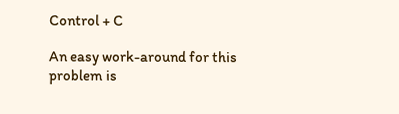Control + C

An easy work-around for this problem is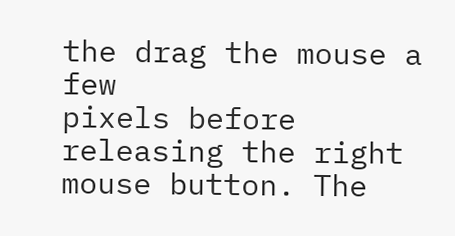the drag the mouse a few
pixels before releasing the right mouse button. The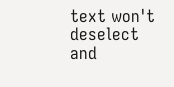text won't
deselect and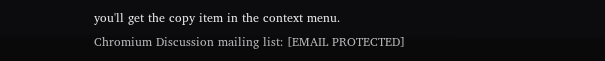you'll get the copy item in the context menu.
Chromium Discussion mailing list: [EMAIL PROTECTED]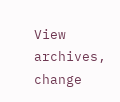View archives, change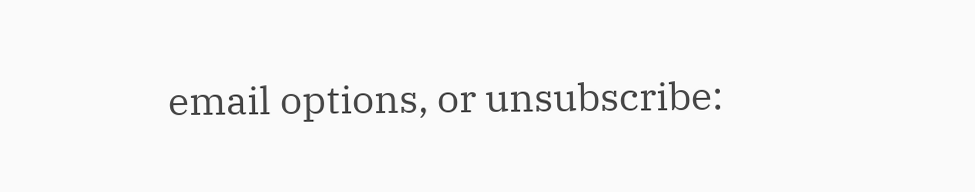email options, or unsubscribe: